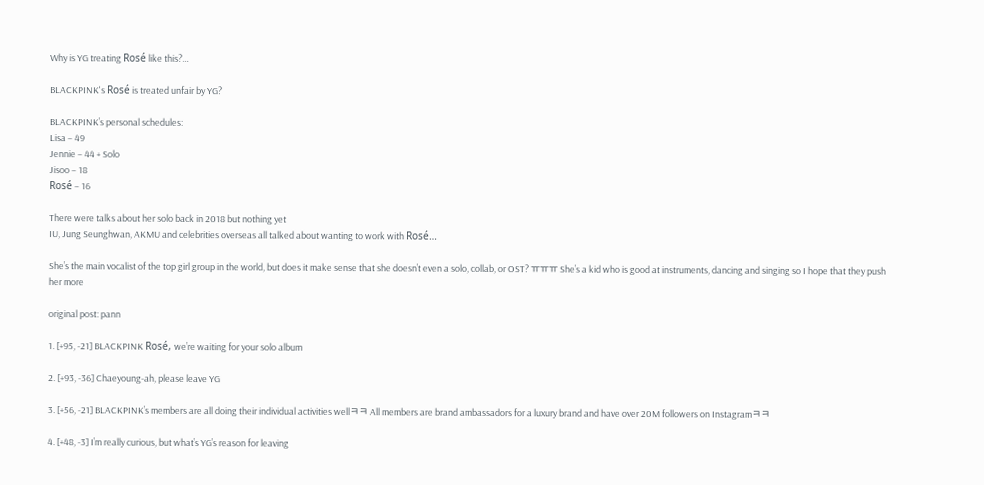Why is YG treating Rosé like this?…

BLACKPINK's Rosé is treated unfair by YG?

BLACKPINK’s personal schedules:
Lisa – 49
Jennie – 44 + Solo
Jisoo – 18
Rosé – 16

There were talks about her solo back in 2018 but nothing yet
IU, Jung Seunghwan, AKMU and celebrities overseas all talked about wanting to work with Rosé…

She’s the main vocalist of the top girl group in the world, but does it make sense that she doesn’t even a solo, collab, or OST? ㅠㅠㅠ She’s a kid who is good at instruments, dancing and singing so I hope that they push her more

original post: pann

1. [+95, -21] BLACKPINK Rosé, we’re waiting for your solo album

2. [+93, -36] Chaeyoung-ah, please leave YG

3. [+56, -21] BLACKPINK’s members are all doing their individual activities wellㅋㅋ All members are brand ambassadors for a luxury brand and have over 20M followers on Instagramㅋㅋ

4. [+48, -3] I’m really curious, but what’s YG’s reason for leaving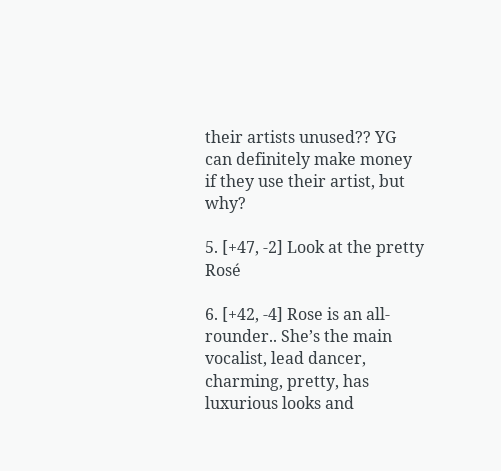their artists unused?? YG can definitely make money if they use their artist, but why?

5. [+47, -2] Look at the pretty Rosé

6. [+42, -4] Rose is an all-rounder.. She’s the main vocalist, lead dancer, charming, pretty, has luxurious looks and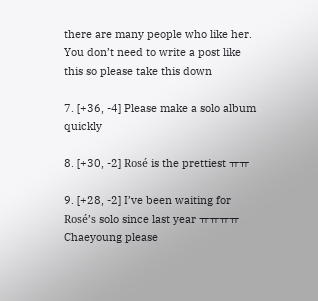there are many people who like her. You don’t need to write a post like this so please take this down

7. [+36, -4] Please make a solo album quickly

8. [+30, -2] Rosé is the prettiest ㅠㅠ

9. [+28, -2] I’ve been waiting for Rosé’s solo since last year ㅠㅠㅠㅠ Chaeyoung please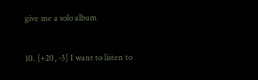give me a solo album

10. [+20, -3] I want to listen to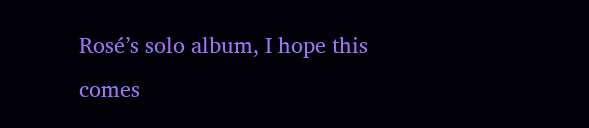Rosé’s solo album, I hope this comes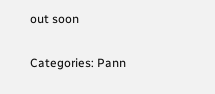out soon

Categories: Pann